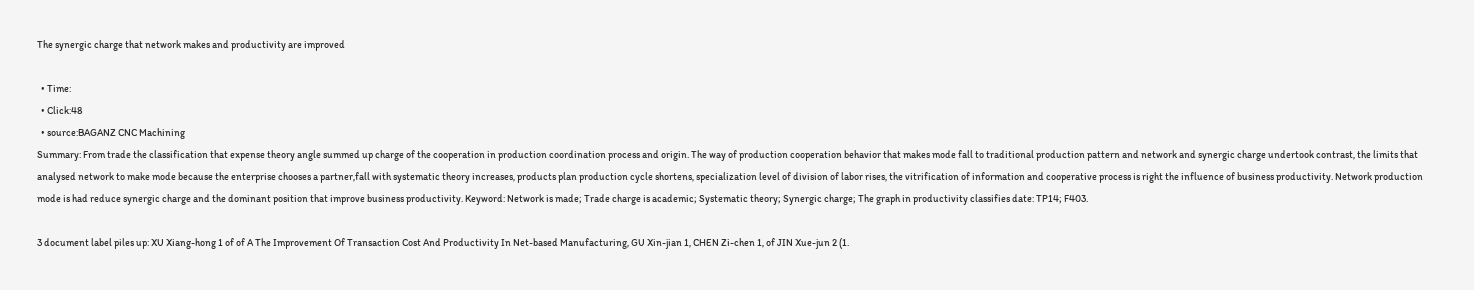The synergic charge that network makes and productivity are improved

  • Time:
  • Click:48
  • source:BAGANZ CNC Machining
Summary: From trade the classification that expense theory angle summed up charge of the cooperation in production coordination process and origin. The way of production cooperation behavior that makes mode fall to traditional production pattern and network and synergic charge undertook contrast, the limits that analysed network to make mode because the enterprise chooses a partner,fall with systematic theory increases, products plan production cycle shortens, specialization level of division of labor rises, the vitrification of information and cooperative process is right the influence of business productivity. Network production mode is had reduce synergic charge and the dominant position that improve business productivity. Keyword: Network is made; Trade charge is academic; Systematic theory; Synergic charge; The graph in productivity classifies date: TP14; F403.

3 document label piles up: XU Xiang-hong 1 of of A The Improvement Of Transaction Cost And Productivity In Net-based Manufacturing, GU Xin-jian 1, CHEN Zi-chen 1, of JIN Xue-jun 2 (1.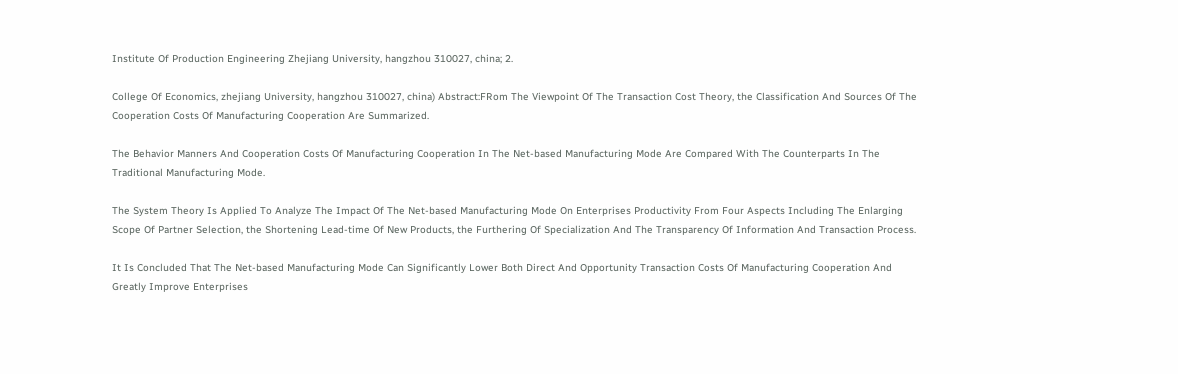Institute Of Production Engineering Zhejiang University, hangzhou 310027, china; 2.

College Of Economics, zhejiang University, hangzhou 310027, china) Abstract:FRom The Viewpoint Of The Transaction Cost Theory, the Classification And Sources Of The Cooperation Costs Of Manufacturing Cooperation Are Summarized.

The Behavior Manners And Cooperation Costs Of Manufacturing Cooperation In The Net-based Manufacturing Mode Are Compared With The Counterparts In The Traditional Manufacturing Mode.

The System Theory Is Applied To Analyze The Impact Of The Net-based Manufacturing Mode On Enterprises Productivity From Four Aspects Including The Enlarging Scope Of Partner Selection, the Shortening Lead-time Of New Products, the Furthering Of Specialization And The Transparency Of Information And Transaction Process.

It Is Concluded That The Net-based Manufacturing Mode Can Significantly Lower Both Direct And Opportunity Transaction Costs Of Manufacturing Cooperation And Greatly Improve Enterprises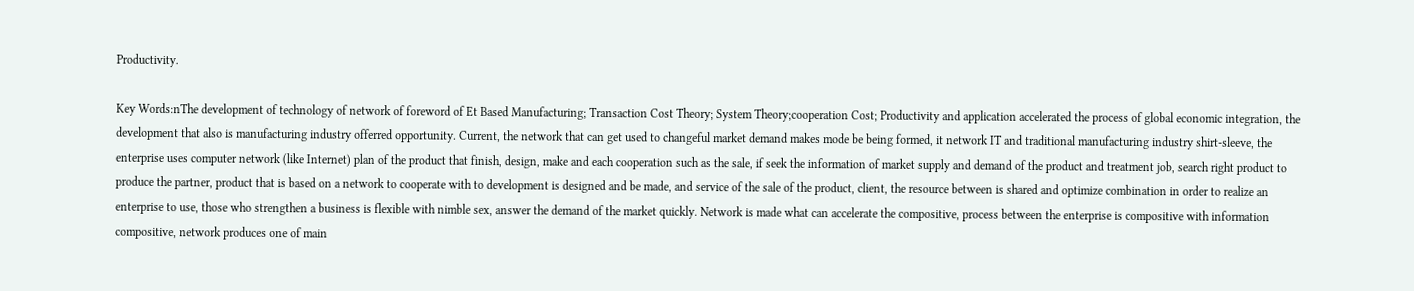Productivity.

Key Words:nThe development of technology of network of foreword of Et Based Manufacturing; Transaction Cost Theory; System Theory;cooperation Cost; Productivity and application accelerated the process of global economic integration, the development that also is manufacturing industry offerred opportunity. Current, the network that can get used to changeful market demand makes mode be being formed, it network IT and traditional manufacturing industry shirt-sleeve, the enterprise uses computer network (like Internet) plan of the product that finish, design, make and each cooperation such as the sale, if seek the information of market supply and demand of the product and treatment job, search right product to produce the partner, product that is based on a network to cooperate with to development is designed and be made, and service of the sale of the product, client, the resource between is shared and optimize combination in order to realize an enterprise to use, those who strengthen a business is flexible with nimble sex, answer the demand of the market quickly. Network is made what can accelerate the compositive, process between the enterprise is compositive with information compositive, network produces one of main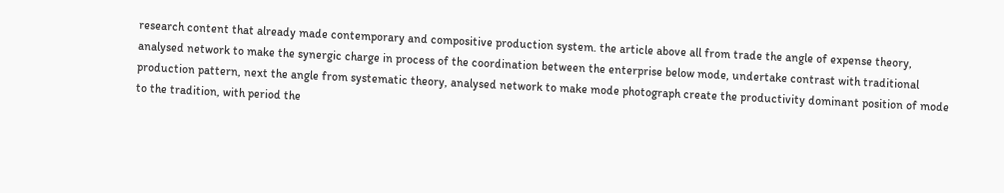research content that already made contemporary and compositive production system. the article above all from trade the angle of expense theory, analysed network to make the synergic charge in process of the coordination between the enterprise below mode, undertake contrast with traditional production pattern, next the angle from systematic theory, analysed network to make mode photograph create the productivity dominant position of mode to the tradition, with period the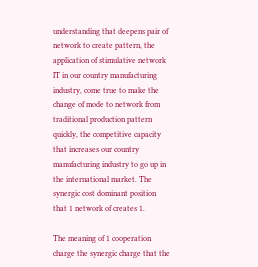understanding that deepens pair of network to create pattern, the application of stimulative network IT in our country manufacturing industry, come true to make the change of mode to network from traditional production pattern quickly, the competitive capacity that increases our country manufacturing industry to go up in the international market. The synergic cost dominant position that 1 network of creates 1.

The meaning of 1 cooperation charge the synergic charge that the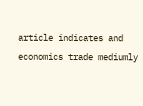article indicates and economics trade mediumly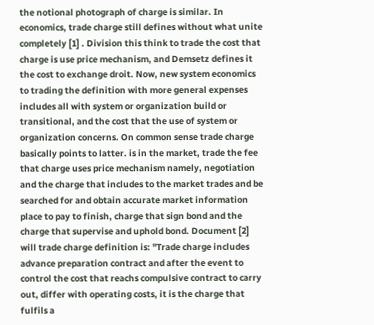the notional photograph of charge is similar. In economics, trade charge still defines without what unite completely [1] . Division this think to trade the cost that charge is use price mechanism, and Demsetz defines it the cost to exchange droit. Now, new system economics to trading the definition with more general expenses includes all with system or organization build or transitional, and the cost that the use of system or organization concerns. On common sense trade charge basically points to latter. is in the market, trade the fee that charge uses price mechanism namely, negotiation and the charge that includes to the market trades and be searched for and obtain accurate market information place to pay to finish, charge that sign bond and the charge that supervise and uphold bond. Document [2] will trade charge definition is: "Trade charge includes advance preparation contract and after the event to control the cost that reachs compulsive contract to carry out, differ with operating costs, it is the charge that fulfils a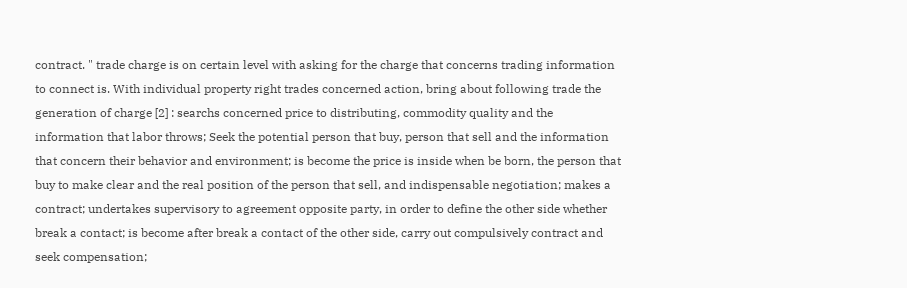contract. " trade charge is on certain level with asking for the charge that concerns trading information to connect is. With individual property right trades concerned action, bring about following trade the generation of charge [2] : searchs concerned price to distributing, commodity quality and the information that labor throws; Seek the potential person that buy, person that sell and the information that concern their behavior and environment; is become the price is inside when be born, the person that buy to make clear and the real position of the person that sell, and indispensable negotiation; makes a contract; undertakes supervisory to agreement opposite party, in order to define the other side whether break a contact; is become after break a contact of the other side, carry out compulsively contract and seek compensation;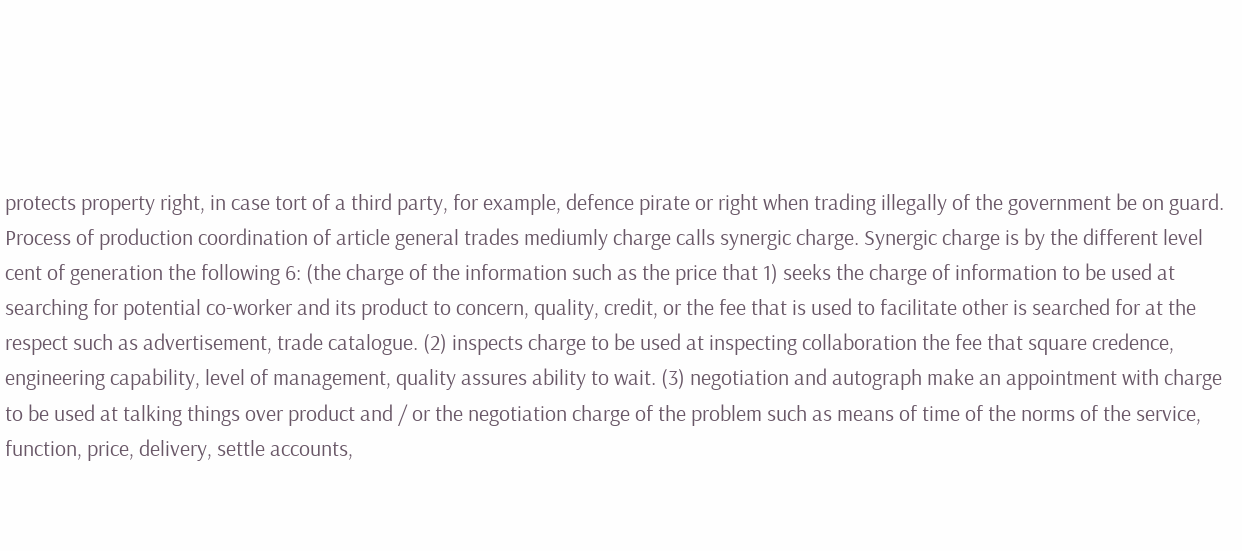protects property right, in case tort of a third party, for example, defence pirate or right when trading illegally of the government be on guard. Process of production coordination of article general trades mediumly charge calls synergic charge. Synergic charge is by the different level cent of generation the following 6: (the charge of the information such as the price that 1) seeks the charge of information to be used at searching for potential co-worker and its product to concern, quality, credit, or the fee that is used to facilitate other is searched for at the respect such as advertisement, trade catalogue. (2) inspects charge to be used at inspecting collaboration the fee that square credence, engineering capability, level of management, quality assures ability to wait. (3) negotiation and autograph make an appointment with charge to be used at talking things over product and / or the negotiation charge of the problem such as means of time of the norms of the service, function, price, delivery, settle accounts,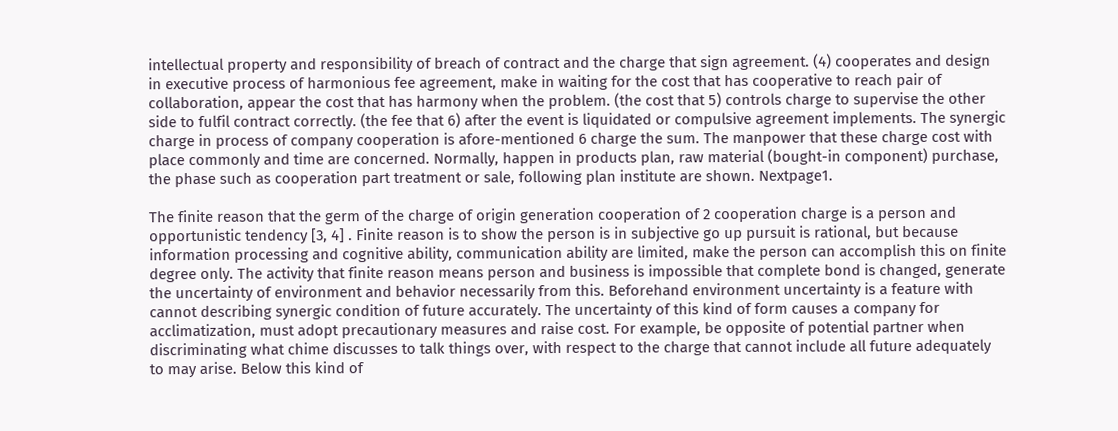intellectual property and responsibility of breach of contract and the charge that sign agreement. (4) cooperates and design in executive process of harmonious fee agreement, make in waiting for the cost that has cooperative to reach pair of collaboration, appear the cost that has harmony when the problem. (the cost that 5) controls charge to supervise the other side to fulfil contract correctly. (the fee that 6) after the event is liquidated or compulsive agreement implements. The synergic charge in process of company cooperation is afore-mentioned 6 charge the sum. The manpower that these charge cost with place commonly and time are concerned. Normally, happen in products plan, raw material (bought-in component) purchase, the phase such as cooperation part treatment or sale, following plan institute are shown. Nextpage1.

The finite reason that the germ of the charge of origin generation cooperation of 2 cooperation charge is a person and opportunistic tendency [3, 4] . Finite reason is to show the person is in subjective go up pursuit is rational, but because information processing and cognitive ability, communication ability are limited, make the person can accomplish this on finite degree only. The activity that finite reason means person and business is impossible that complete bond is changed, generate the uncertainty of environment and behavior necessarily from this. Beforehand environment uncertainty is a feature with cannot describing synergic condition of future accurately. The uncertainty of this kind of form causes a company for acclimatization, must adopt precautionary measures and raise cost. For example, be opposite of potential partner when discriminating what chime discusses to talk things over, with respect to the charge that cannot include all future adequately to may arise. Below this kind of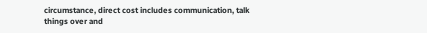circumstance, direct cost includes communication, talk things over and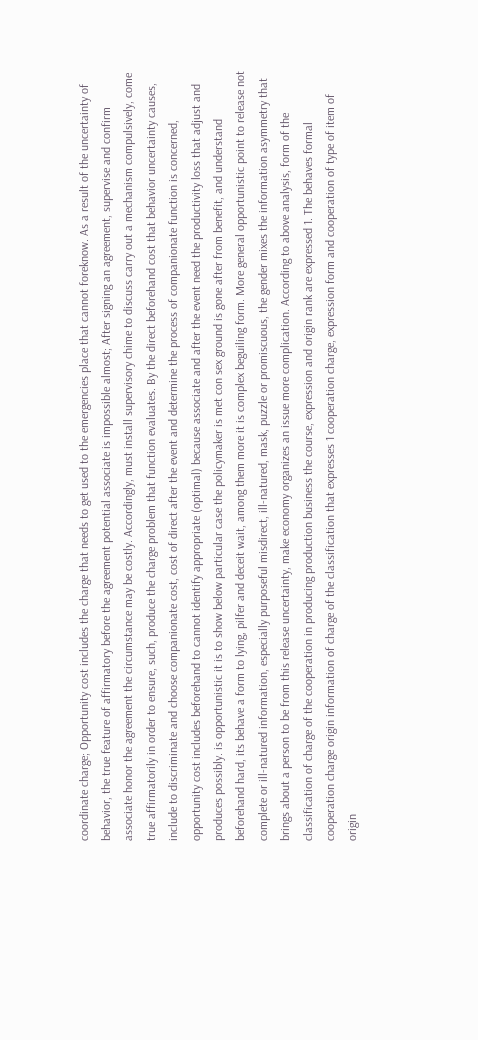coordinate charge; Opportunity cost includes the charge that needs to get used to the emergencies place that cannot foreknow. As a result of the uncertainty of behavior, the true feature of affirmatory before the agreement potential associate is impossible almost; After signing an agreement, supervise and confirm associate honor the agreement the circumstance may be costly. Accordingly, must install supervisory chime to discuss carry out a mechanism compulsively, come true affirmatorily in order to ensure, such, produce the charge problem that function evaluates. By the direct beforehand cost that behavior uncertainty causes, include to discriminate and choose companionate cost, cost of direct after the event and determine the process of companionate function is concerned, opportunity cost includes beforehand to cannot identify appropriate (optimal) because associate and after the event need the productivity loss that adjust and produces possibly. is opportunistic it is to show below particular case the policymaker is met con sex ground is gone after from benefit, and understand beforehand hard, its behave a form to lying, pilfer and deceit wait, among them more it is complex beguiling form. More general opportunistic point to release not complete or ill-natured information, especially purposeful misdirect, ill-natured, mask, puzzle or promiscuous, the gender mixes the information asymmetry that brings about a person to be from this release uncertainty, make economy organizes an issue more complication. According to above analysis, form of the classification of charge of the cooperation in producing production business the course, expression and origin rank are expressed 1. The behaves formal cooperation charge origin information of charge of the classification that expresses 1 cooperation charge, expression form and cooperation of type of item of origin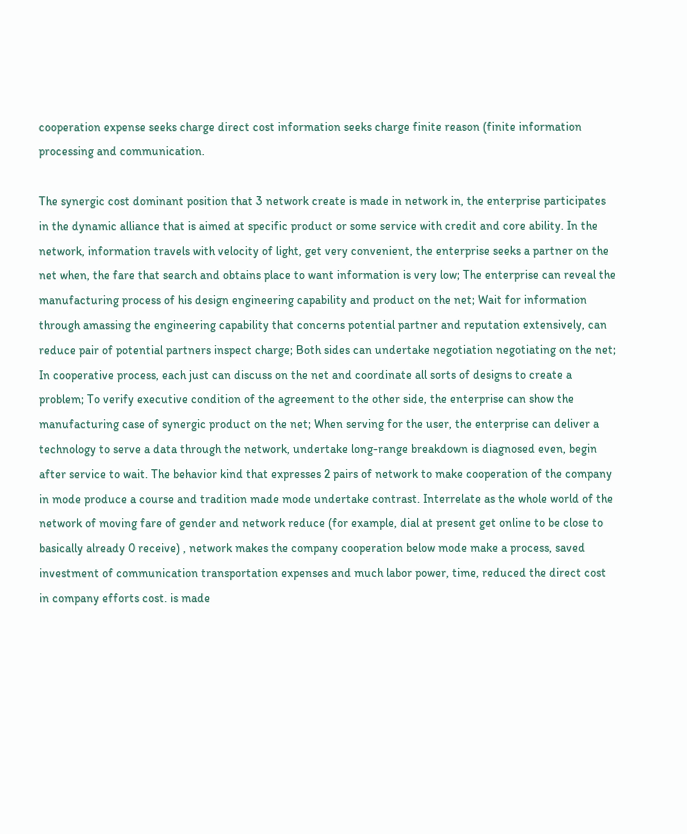cooperation expense seeks charge direct cost information seeks charge finite reason (finite information processing and communication.

The synergic cost dominant position that 3 network create is made in network in, the enterprise participates in the dynamic alliance that is aimed at specific product or some service with credit and core ability. In the network, information travels with velocity of light, get very convenient, the enterprise seeks a partner on the net when, the fare that search and obtains place to want information is very low; The enterprise can reveal the manufacturing process of his design engineering capability and product on the net; Wait for information through amassing the engineering capability that concerns potential partner and reputation extensively, can reduce pair of potential partners inspect charge; Both sides can undertake negotiation negotiating on the net; In cooperative process, each just can discuss on the net and coordinate all sorts of designs to create a problem; To verify executive condition of the agreement to the other side, the enterprise can show the manufacturing case of synergic product on the net; When serving for the user, the enterprise can deliver a technology to serve a data through the network, undertake long-range breakdown is diagnosed even, begin after service to wait. The behavior kind that expresses 2 pairs of network to make cooperation of the company in mode produce a course and tradition made mode undertake contrast. Interrelate as the whole world of the network of moving fare of gender and network reduce (for example, dial at present get online to be close to basically already 0 receive) , network makes the company cooperation below mode make a process, saved investment of communication transportation expenses and much labor power, time, reduced the direct cost in company efforts cost. is made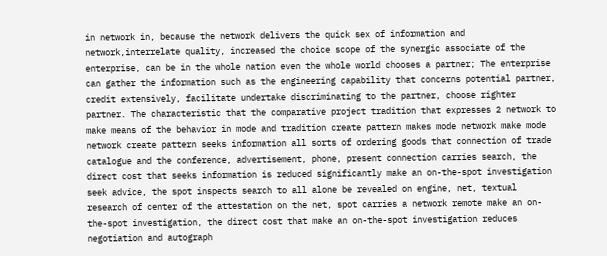in network in, because the network delivers the quick sex of information and network,interrelate quality, increased the choice scope of the synergic associate of the enterprise, can be in the whole nation even the whole world chooses a partner; The enterprise can gather the information such as the engineering capability that concerns potential partner, credit extensively, facilitate undertake discriminating to the partner, choose righter partner. The characteristic that the comparative project tradition that expresses 2 network to make means of the behavior in mode and tradition create pattern makes mode network make mode network create pattern seeks information all sorts of ordering goods that connection of trade catalogue and the conference, advertisement, phone, present connection carries search, the direct cost that seeks information is reduced significantly make an on-the-spot investigation seek advice, the spot inspects search to all alone be revealed on engine, net, textual research of center of the attestation on the net, spot carries a network remote make an on-the-spot investigation, the direct cost that make an on-the-spot investigation reduces negotiation and autograph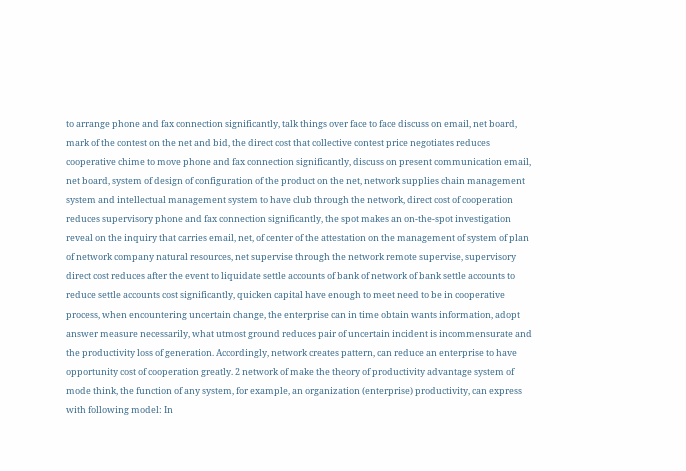to arrange phone and fax connection significantly, talk things over face to face discuss on email, net board, mark of the contest on the net and bid, the direct cost that collective contest price negotiates reduces cooperative chime to move phone and fax connection significantly, discuss on present communication email, net board, system of design of configuration of the product on the net, network supplies chain management system and intellectual management system to have club through the network, direct cost of cooperation reduces supervisory phone and fax connection significantly, the spot makes an on-the-spot investigation reveal on the inquiry that carries email, net, of center of the attestation on the management of system of plan of network company natural resources, net supervise through the network remote supervise, supervisory direct cost reduces after the event to liquidate settle accounts of bank of network of bank settle accounts to reduce settle accounts cost significantly, quicken capital have enough to meet need to be in cooperative process, when encountering uncertain change, the enterprise can in time obtain wants information, adopt answer measure necessarily, what utmost ground reduces pair of uncertain incident is incommensurate and the productivity loss of generation. Accordingly, network creates pattern, can reduce an enterprise to have opportunity cost of cooperation greatly. 2 network of make the theory of productivity advantage system of mode think, the function of any system, for example, an organization (enterprise) productivity, can express with following model: In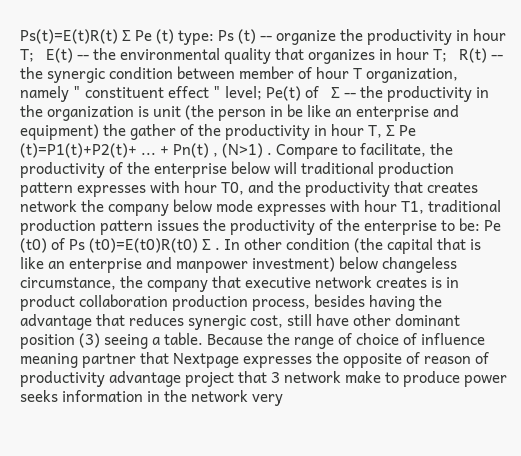Ps(t)=E(t)R(t) ∑ Pe (t) type: Ps (t) -- organize the productivity in hour T;   E(t) -- the environmental quality that organizes in hour T;   R(t) -- the synergic condition between member of hour T organization, namely " constituent effect " level; Pe(t) of   ∑ -- the productivity in the organization is unit (the person in be like an enterprise and equipment) the gather of the productivity in hour T, ∑ Pe (t)=P1(t)+P2(t)+ ... + Pn(t) , (N>1) . Compare to facilitate, the productivity of the enterprise below will traditional production pattern expresses with hour T0, and the productivity that creates network the company below mode expresses with hour T1, traditional production pattern issues the productivity of the enterprise to be: Pe (t0) of Ps (t0)=E(t0)R(t0) ∑ . In other condition (the capital that is like an enterprise and manpower investment) below changeless circumstance, the company that executive network creates is in product collaboration production process, besides having the advantage that reduces synergic cost, still have other dominant position (3) seeing a table. Because the range of choice of influence meaning partner that Nextpage expresses the opposite of reason of productivity advantage project that 3 network make to produce power seeks information in the network very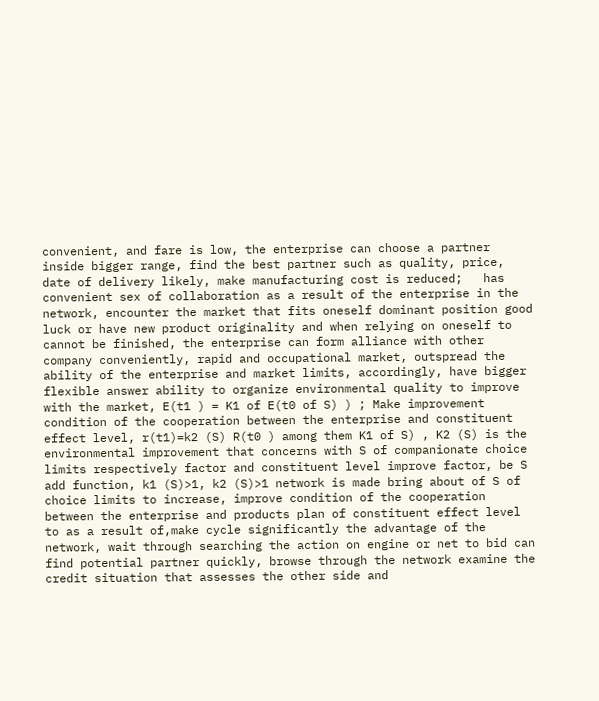convenient, and fare is low, the enterprise can choose a partner inside bigger range, find the best partner such as quality, price, date of delivery likely, make manufacturing cost is reduced;   has convenient sex of collaboration as a result of the enterprise in the network, encounter the market that fits oneself dominant position good luck or have new product originality and when relying on oneself to cannot be finished, the enterprise can form alliance with other company conveniently, rapid and occupational market, outspread the ability of the enterprise and market limits, accordingly, have bigger flexible answer ability to organize environmental quality to improve with the market, E(t1 ) = K1 of E(t0 of S) ) ; Make improvement condition of the cooperation between the enterprise and constituent effect level, r(t1)=k2 (S) R(t0 ) among them K1 of S) , K2 (S) is the environmental improvement that concerns with S of companionate choice limits respectively factor and constituent level improve factor, be S add function, k1 (S)>1, k2 (S)>1 network is made bring about of S of choice limits to increase, improve condition of the cooperation between the enterprise and products plan of constituent effect level to as a result of,make cycle significantly the advantage of the network, wait through searching the action on engine or net to bid can find potential partner quickly, browse through the network examine the credit situation that assesses the other side and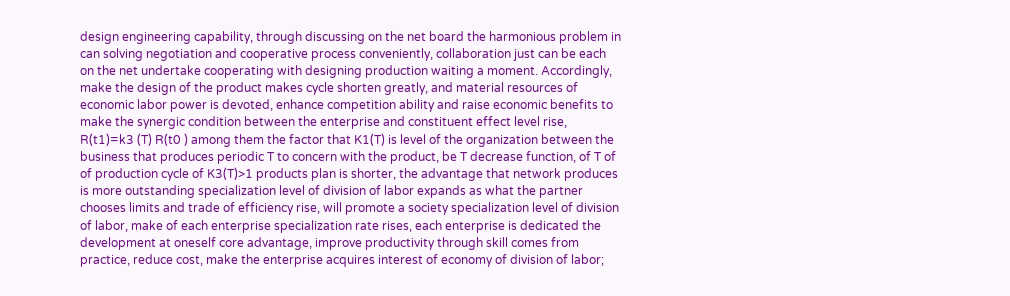design engineering capability, through discussing on the net board the harmonious problem in can solving negotiation and cooperative process conveniently, collaboration just can be each on the net undertake cooperating with designing production waiting a moment. Accordingly, make the design of the product makes cycle shorten greatly, and material resources of economic labor power is devoted, enhance competition ability and raise economic benefits to make the synergic condition between the enterprise and constituent effect level rise, R(t1)=k3 (T) R(t0 ) among them the factor that K1(T) is level of the organization between the business that produces periodic T to concern with the product, be T decrease function, of T of of production cycle of K3(T)>1 products plan is shorter, the advantage that network produces is more outstanding specialization level of division of labor expands as what the partner chooses limits and trade of efficiency rise, will promote a society specialization level of division of labor, make of each enterprise specialization rate rises, each enterprise is dedicated the development at oneself core advantage, improve productivity through skill comes from practice, reduce cost, make the enterprise acquires interest of economy of division of labor;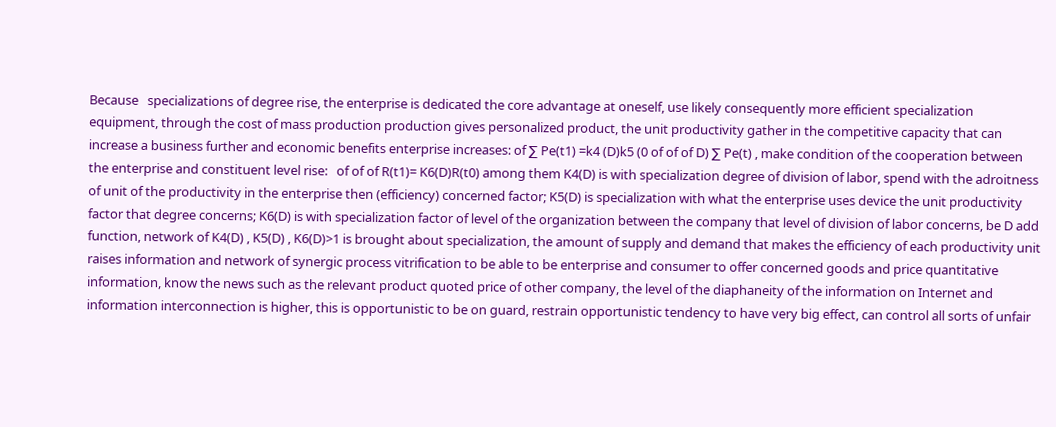Because   specializations of degree rise, the enterprise is dedicated the core advantage at oneself, use likely consequently more efficient specialization equipment, through the cost of mass production production gives personalized product, the unit productivity gather in the competitive capacity that can increase a business further and economic benefits enterprise increases: of ∑ Pe(t1) =k4 (D)k5 (0 of of of D) ∑ Pe(t) , make condition of the cooperation between the enterprise and constituent level rise:   of of of R(t1)= K6(D)R(t0) among them K4(D) is with specialization degree of division of labor, spend with the adroitness of unit of the productivity in the enterprise then (efficiency) concerned factor; K5(D) is specialization with what the enterprise uses device the unit productivity factor that degree concerns; K6(D) is with specialization factor of level of the organization between the company that level of division of labor concerns, be D add function, network of K4(D) , K5(D) , K6(D)>1 is brought about specialization, the amount of supply and demand that makes the efficiency of each productivity unit raises information and network of synergic process vitrification to be able to be enterprise and consumer to offer concerned goods and price quantitative information, know the news such as the relevant product quoted price of other company, the level of the diaphaneity of the information on Internet and information interconnection is higher, this is opportunistic to be on guard, restrain opportunistic tendency to have very big effect, can control all sorts of unfair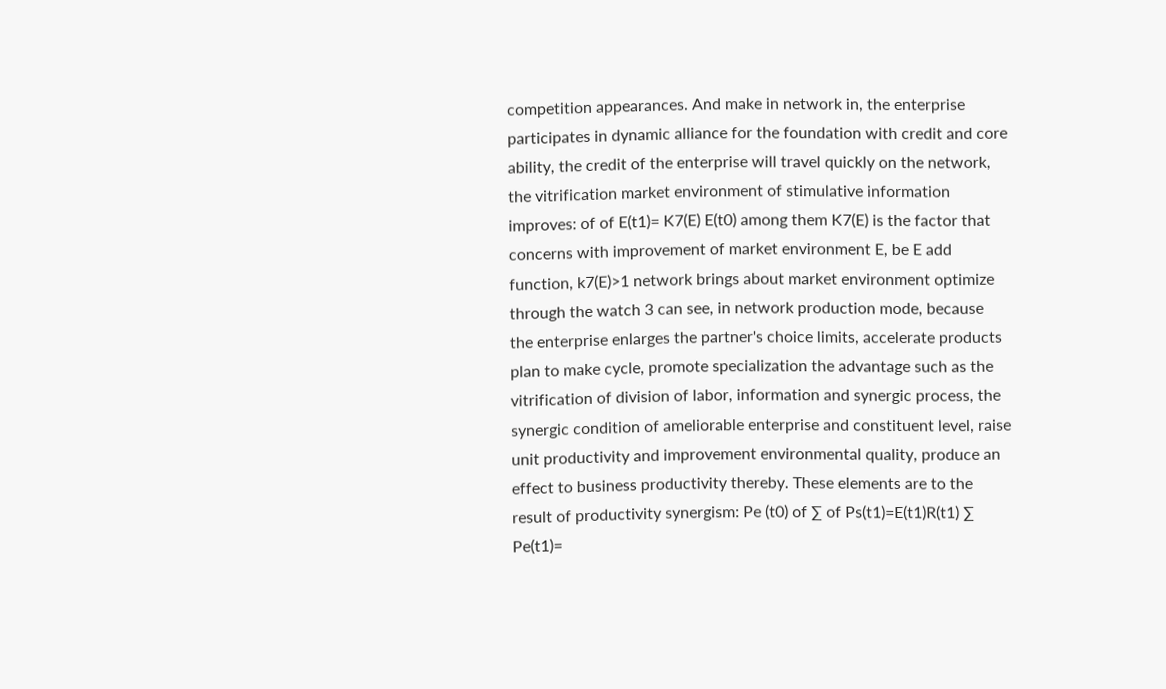competition appearances. And make in network in, the enterprise participates in dynamic alliance for the foundation with credit and core ability, the credit of the enterprise will travel quickly on the network, the vitrification market environment of stimulative information improves: of of E(t1)= K7(E) E(t0) among them K7(E) is the factor that concerns with improvement of market environment E, be E add function, k7(E)>1 network brings about market environment optimize through the watch 3 can see, in network production mode, because the enterprise enlarges the partner's choice limits, accelerate products plan to make cycle, promote specialization the advantage such as the vitrification of division of labor, information and synergic process, the synergic condition of ameliorable enterprise and constituent level, raise unit productivity and improvement environmental quality, produce an effect to business productivity thereby. These elements are to the result of productivity synergism: Pe (t0) of ∑ of Ps(t1)=E(t1)R(t1) ∑ Pe(t1)=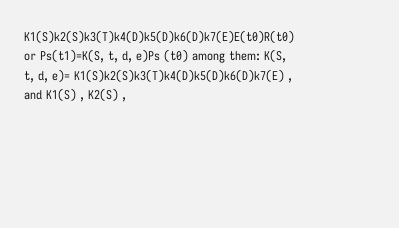K1(S)k2(S)k3(T)k4(D)k5(D)k6(D)k7(E)E(t0)R(t0) or Ps(t1)=K(S, t, d, e)Ps (t0) among them: K(S, t, d, e)= K1(S)k2(S)k3(T)k4(D)k5(D)k6(D)k7(E) , and K1(S) , K2(S) ,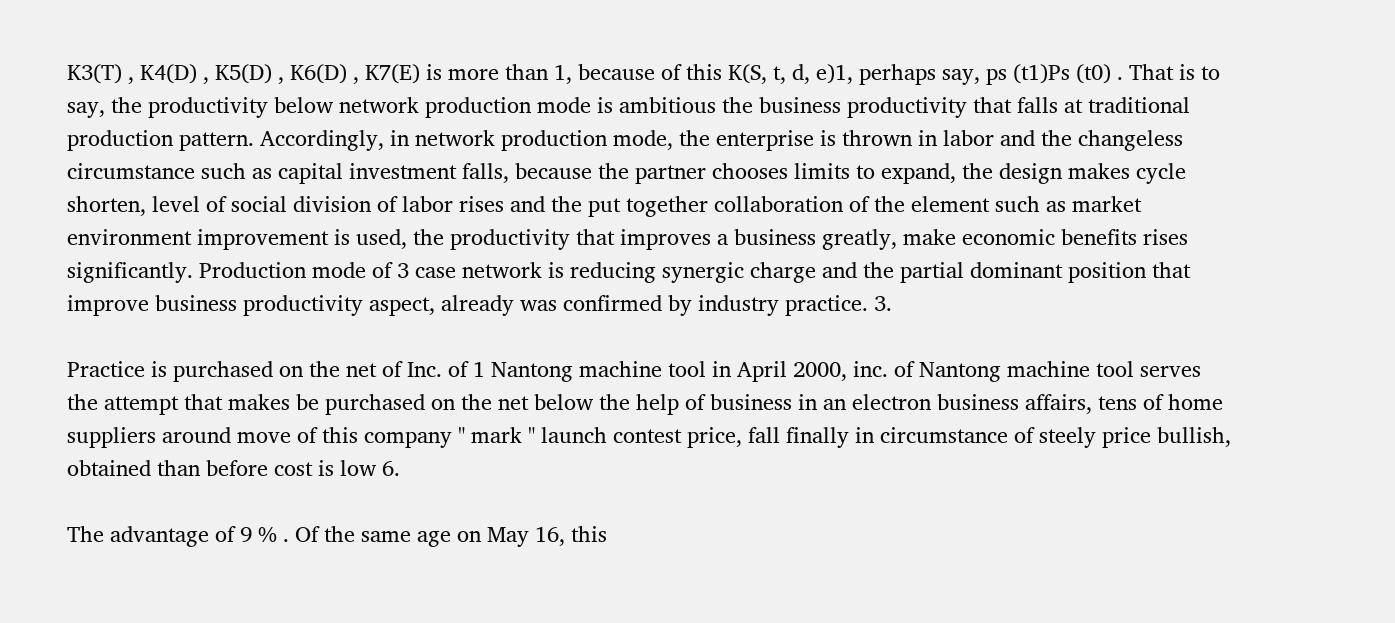K3(T) , K4(D) , K5(D) , K6(D) , K7(E) is more than 1, because of this K(S, t, d, e)1, perhaps say, ps (t1)Ps (t0) . That is to say, the productivity below network production mode is ambitious the business productivity that falls at traditional production pattern. Accordingly, in network production mode, the enterprise is thrown in labor and the changeless circumstance such as capital investment falls, because the partner chooses limits to expand, the design makes cycle shorten, level of social division of labor rises and the put together collaboration of the element such as market environment improvement is used, the productivity that improves a business greatly, make economic benefits rises significantly. Production mode of 3 case network is reducing synergic charge and the partial dominant position that improve business productivity aspect, already was confirmed by industry practice. 3.

Practice is purchased on the net of Inc. of 1 Nantong machine tool in April 2000, inc. of Nantong machine tool serves the attempt that makes be purchased on the net below the help of business in an electron business affairs, tens of home suppliers around move of this company " mark " launch contest price, fall finally in circumstance of steely price bullish, obtained than before cost is low 6.

The advantage of 9 % . Of the same age on May 16, this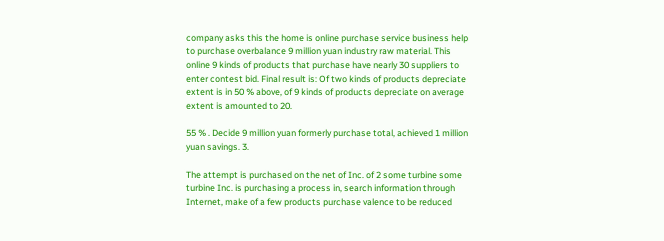company asks this the home is online purchase service business help to purchase overbalance 9 million yuan industry raw material. This online 9 kinds of products that purchase have nearly 30 suppliers to enter contest bid. Final result is: Of two kinds of products depreciate extent is in 50 % above, of 9 kinds of products depreciate on average extent is amounted to 20.

55 % . Decide 9 million yuan formerly purchase total, achieved 1 million yuan savings. 3.

The attempt is purchased on the net of Inc. of 2 some turbine some turbine Inc. is purchasing a process in, search information through Internet, make of a few products purchase valence to be reduced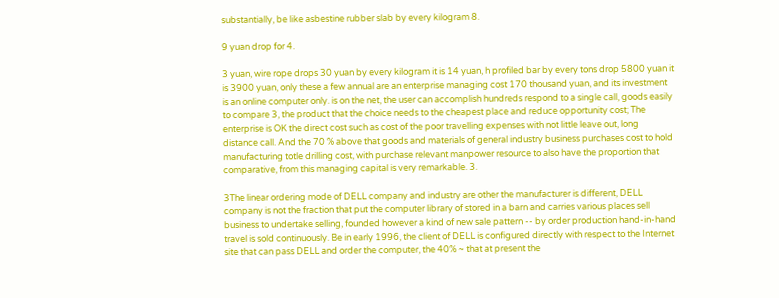substantially, be like asbestine rubber slab by every kilogram 8.

9 yuan drop for 4.

3 yuan, wire rope drops 30 yuan by every kilogram it is 14 yuan, h profiled bar by every tons drop 5800 yuan it is 3900 yuan, only these a few annual are an enterprise managing cost 170 thousand yuan, and its investment is an online computer only. is on the net, the user can accomplish hundreds respond to a single call, goods easily to compare 3, the product that the choice needs to the cheapest place and reduce opportunity cost; The enterprise is OK the direct cost such as cost of the poor travelling expenses with not little leave out, long distance call. And the 70 % above that goods and materials of general industry business purchases cost to hold manufacturing totle drilling cost, with purchase relevant manpower resource to also have the proportion that comparative, from this managing capital is very remarkable. 3.

3The linear ordering mode of DELL company and industry are other the manufacturer is different, DELL company is not the fraction that put the computer library of stored in a barn and carries various places sell business to undertake selling, founded however a kind of new sale pattern -- by order production hand-in-hand travel is sold continuously. Be in early 1996, the client of DELL is configured directly with respect to the Internet site that can pass DELL and order the computer, the 40% ~ that at present the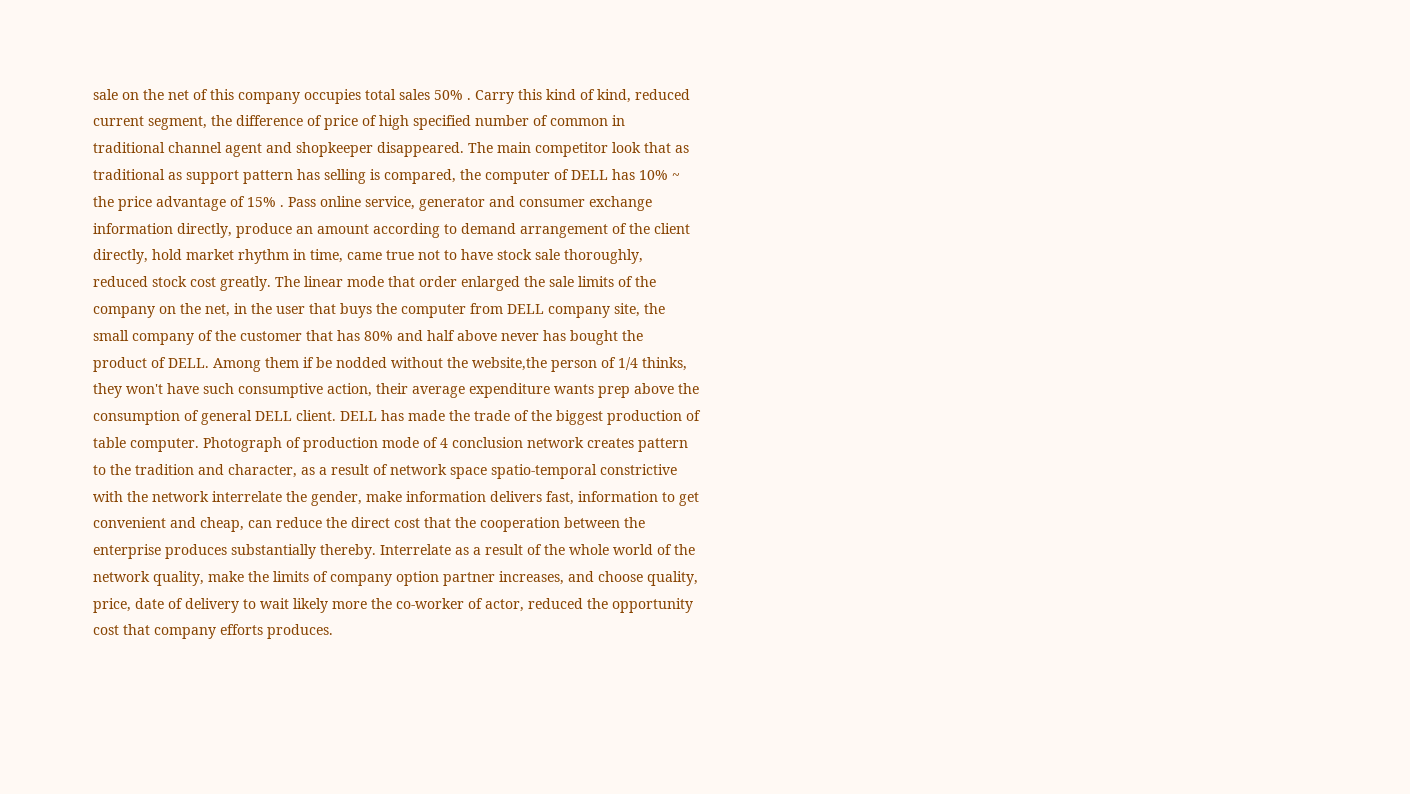sale on the net of this company occupies total sales 50% . Carry this kind of kind, reduced current segment, the difference of price of high specified number of common in traditional channel agent and shopkeeper disappeared. The main competitor look that as traditional as support pattern has selling is compared, the computer of DELL has 10% ~ the price advantage of 15% . Pass online service, generator and consumer exchange information directly, produce an amount according to demand arrangement of the client directly, hold market rhythm in time, came true not to have stock sale thoroughly, reduced stock cost greatly. The linear mode that order enlarged the sale limits of the company on the net, in the user that buys the computer from DELL company site, the small company of the customer that has 80% and half above never has bought the product of DELL. Among them if be nodded without the website,the person of 1/4 thinks, they won't have such consumptive action, their average expenditure wants prep above the consumption of general DELL client. DELL has made the trade of the biggest production of table computer. Photograph of production mode of 4 conclusion network creates pattern to the tradition and character, as a result of network space spatio-temporal constrictive with the network interrelate the gender, make information delivers fast, information to get convenient and cheap, can reduce the direct cost that the cooperation between the enterprise produces substantially thereby. Interrelate as a result of the whole world of the network quality, make the limits of company option partner increases, and choose quality, price, date of delivery to wait likely more the co-worker of actor, reduced the opportunity cost that company efforts produces.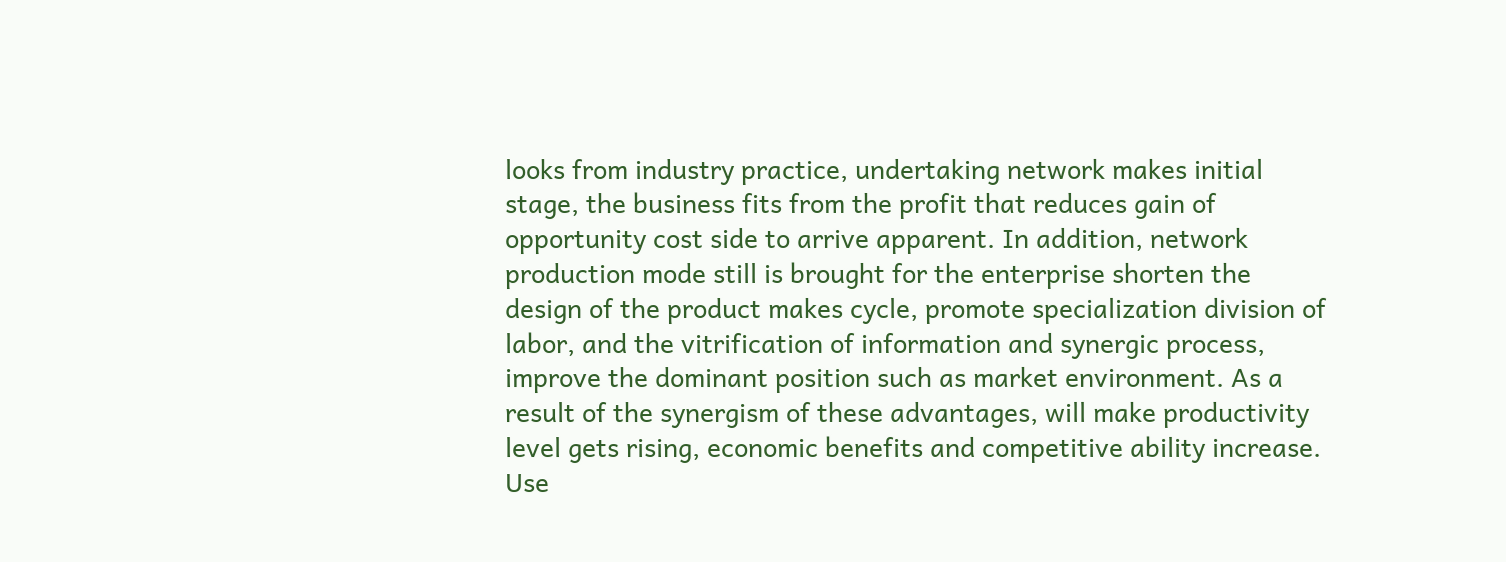looks from industry practice, undertaking network makes initial stage, the business fits from the profit that reduces gain of opportunity cost side to arrive apparent. In addition, network production mode still is brought for the enterprise shorten the design of the product makes cycle, promote specialization division of labor, and the vitrification of information and synergic process, improve the dominant position such as market environment. As a result of the synergism of these advantages, will make productivity level gets rising, economic benefits and competitive ability increase. Use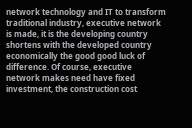network technology and IT to transform traditional industry, executive network is made, it is the developing country shortens with the developed country economically the good good luck of difference. Of course, executive network makes need have fixed investment, the construction cost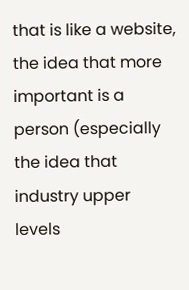that is like a website, the idea that more important is a person (especially the idea that industry upper levels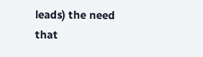leads) the need that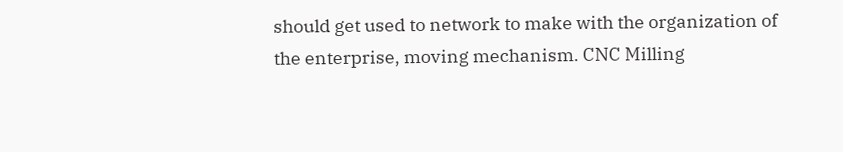should get used to network to make with the organization of the enterprise, moving mechanism. CNC Milling